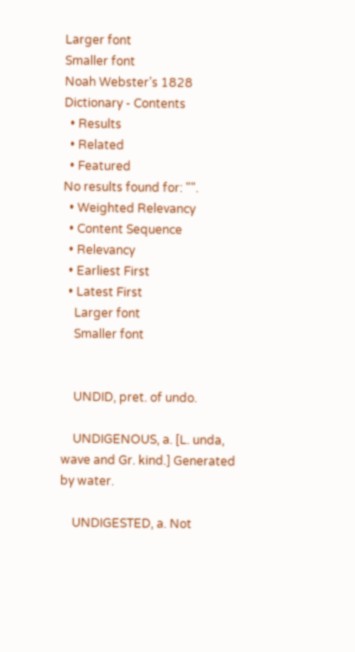Larger font
Smaller font
Noah Webster’s 1828 Dictionary - Contents
  • Results
  • Related
  • Featured
No results found for: "".
  • Weighted Relevancy
  • Content Sequence
  • Relevancy
  • Earliest First
  • Latest First
    Larger font
    Smaller font


    UNDID, pret. of undo.

    UNDIGENOUS, a. [L. unda, wave and Gr. kind.] Generated by water.

    UNDIGESTED, a. Not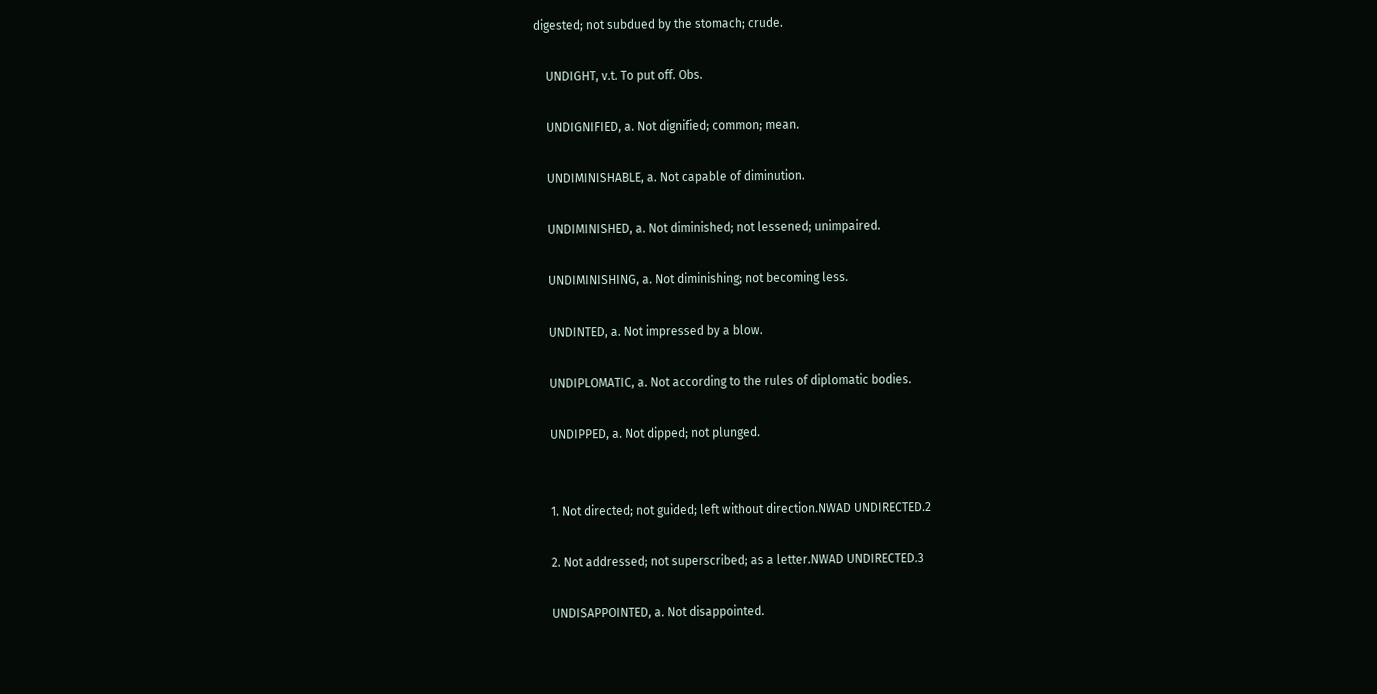digested; not subdued by the stomach; crude.

    UNDIGHT, v.t. To put off. Obs.

    UNDIGNIFIED, a. Not dignified; common; mean.

    UNDIMINISHABLE, a. Not capable of diminution.

    UNDIMINISHED, a. Not diminished; not lessened; unimpaired.

    UNDIMINISHING, a. Not diminishing; not becoming less.

    UNDINTED, a. Not impressed by a blow.

    UNDIPLOMATIC, a. Not according to the rules of diplomatic bodies.

    UNDIPPED, a. Not dipped; not plunged.


    1. Not directed; not guided; left without direction.NWAD UNDIRECTED.2

    2. Not addressed; not superscribed; as a letter.NWAD UNDIRECTED.3

    UNDISAPPOINTED, a. Not disappointed.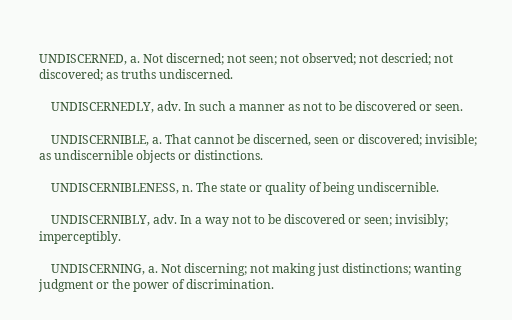UNDISCERNED, a. Not discerned; not seen; not observed; not descried; not discovered; as truths undiscerned.

    UNDISCERNEDLY, adv. In such a manner as not to be discovered or seen.

    UNDISCERNIBLE, a. That cannot be discerned, seen or discovered; invisible; as undiscernible objects or distinctions.

    UNDISCERNIBLENESS, n. The state or quality of being undiscernible.

    UNDISCERNIBLY, adv. In a way not to be discovered or seen; invisibly; imperceptibly.

    UNDISCERNING, a. Not discerning; not making just distinctions; wanting judgment or the power of discrimination.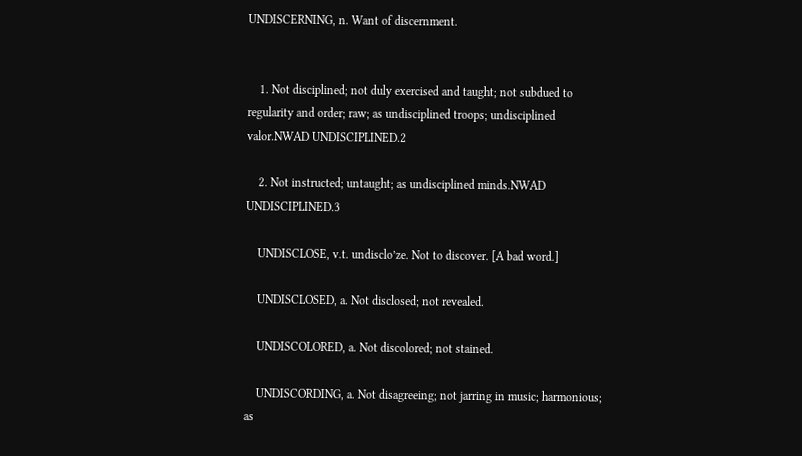UNDISCERNING, n. Want of discernment.


    1. Not disciplined; not duly exercised and taught; not subdued to regularity and order; raw; as undisciplined troops; undisciplined valor.NWAD UNDISCIPLINED.2

    2. Not instructed; untaught; as undisciplined minds.NWAD UNDISCIPLINED.3

    UNDISCLOSE, v.t. undisclo’ze. Not to discover. [A bad word.]

    UNDISCLOSED, a. Not disclosed; not revealed.

    UNDISCOLORED, a. Not discolored; not stained.

    UNDISCORDING, a. Not disagreeing; not jarring in music; harmonious; as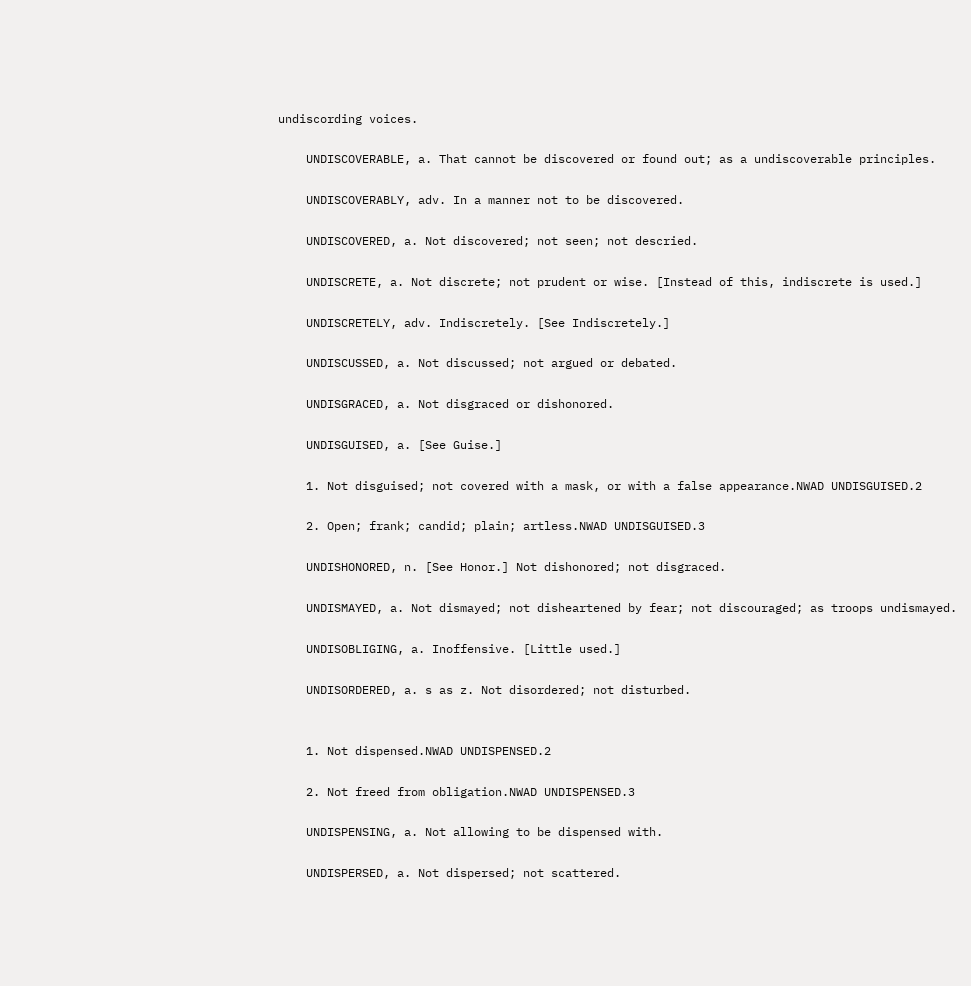undiscording voices.

    UNDISCOVERABLE, a. That cannot be discovered or found out; as a undiscoverable principles.

    UNDISCOVERABLY, adv. In a manner not to be discovered.

    UNDISCOVERED, a. Not discovered; not seen; not descried.

    UNDISCRETE, a. Not discrete; not prudent or wise. [Instead of this, indiscrete is used.]

    UNDISCRETELY, adv. Indiscretely. [See Indiscretely.]

    UNDISCUSSED, a. Not discussed; not argued or debated.

    UNDISGRACED, a. Not disgraced or dishonored.

    UNDISGUISED, a. [See Guise.]

    1. Not disguised; not covered with a mask, or with a false appearance.NWAD UNDISGUISED.2

    2. Open; frank; candid; plain; artless.NWAD UNDISGUISED.3

    UNDISHONORED, n. [See Honor.] Not dishonored; not disgraced.

    UNDISMAYED, a. Not dismayed; not disheartened by fear; not discouraged; as troops undismayed.

    UNDISOBLIGING, a. Inoffensive. [Little used.]

    UNDISORDERED, a. s as z. Not disordered; not disturbed.


    1. Not dispensed.NWAD UNDISPENSED.2

    2. Not freed from obligation.NWAD UNDISPENSED.3

    UNDISPENSING, a. Not allowing to be dispensed with.

    UNDISPERSED, a. Not dispersed; not scattered.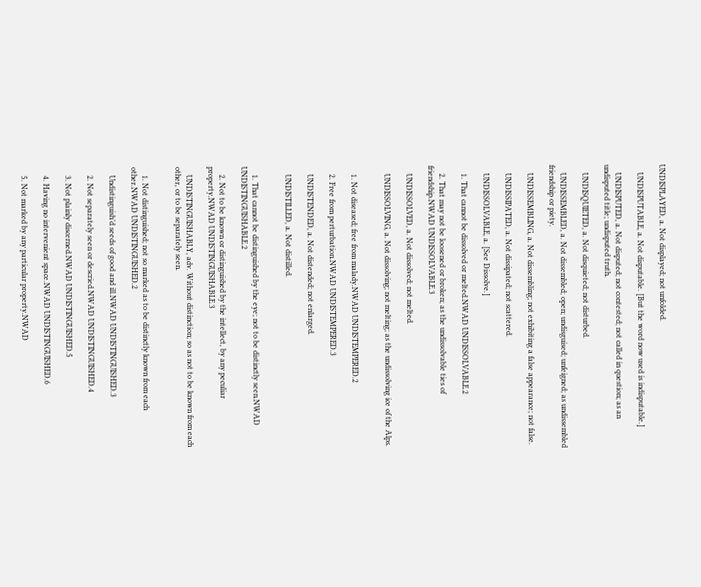UNDISPLAYED, a. Not displayed; not unfolded.

    UNDISPUTABLE, a. Not disputable. [But the word now used is indisputable.]

    UNDISPUTED, a. Not disputed; not contested; not called in question; as an undisputed title; undisputed truth.

    UNDISQUIETED, a. Not disquieted; not disturbed.

    UNDISSEMBLED, a. Not dissembled; open; undisguised; unfeigned; as undissembled friendship or piety.

    UNDISSEMBLING, a. Not dissembling; not exhibiting a false appearance; not false.

    UNDISSIPATED, a. Not dissipated; not scattered.

    UNDISSOLVABLE, a. [See Dissolve.]

    1. That cannot be dissolved or melted.NWAD UNDISSOLVABLE.2

    2. That may not be loosened or broken; as the undissolvable ties of friendship.NWAD UNDISSOLVABLE.3

    UNDISSOLVED, a. Not dissolved; not melted.

    UNDISSOLVING, a. Not dissolving; not melting; as the undissolving ice of the Alps.


    1. Not diseased; free from malady.NWAD UNDISTEMPERED.2

    2. Free from perturbation.NWAD UNDISTEMPERED.3

    UNDISTENDED, a. Not distended; not enlarged.

    UNDISTILLED, a. Not distilled.


    1. That cannot be distinguished by the eye; not to be distinctly seen.NWAD UNDISTINGUISHABLE.2

    2. Not to be known or distinguished by the intellect, by any peculiar property.NWAD UNDISTINGUISHABLE.3

    UNDISTINGUISHABLY, adv. Without distinction; so as not to be known from each other, or to be separately seen.


    1. Not distinguished; not so marked as to be distinctly known from each other.NWAD UNDISTINGUISHED.2

    Undistinguish’d seeds of good and ill.NWAD UNDISTINGUISHED.3

    2. Not separately seen or descried.NWAD UNDISTINGUISHED.4

    3. Not plainly discerned.NWAD UNDISTINGUISHED.5

    4. Having no intervenient space.NWAD UNDISTINGUISHED.6

    5. Not marked by any particular property.NWAD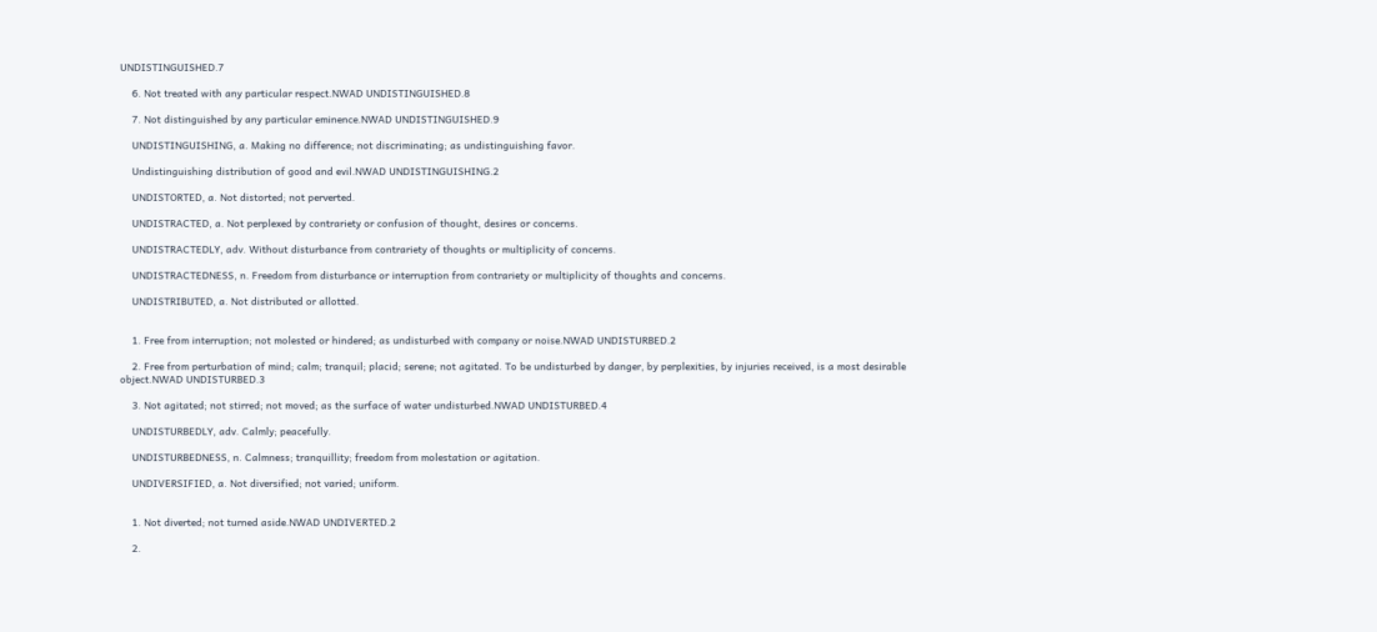UNDISTINGUISHED.7

    6. Not treated with any particular respect.NWAD UNDISTINGUISHED.8

    7. Not distinguished by any particular eminence.NWAD UNDISTINGUISHED.9

    UNDISTINGUISHING, a. Making no difference; not discriminating; as undistinguishing favor.

    Undistinguishing distribution of good and evil.NWAD UNDISTINGUISHING.2

    UNDISTORTED, a. Not distorted; not perverted.

    UNDISTRACTED, a. Not perplexed by contrariety or confusion of thought, desires or concerns.

    UNDISTRACTEDLY, adv. Without disturbance from contrariety of thoughts or multiplicity of concerns.

    UNDISTRACTEDNESS, n. Freedom from disturbance or interruption from contrariety or multiplicity of thoughts and concerns.

    UNDISTRIBUTED, a. Not distributed or allotted.


    1. Free from interruption; not molested or hindered; as undisturbed with company or noise.NWAD UNDISTURBED.2

    2. Free from perturbation of mind; calm; tranquil; placid; serene; not agitated. To be undisturbed by danger, by perplexities, by injuries received, is a most desirable object.NWAD UNDISTURBED.3

    3. Not agitated; not stirred; not moved; as the surface of water undisturbed.NWAD UNDISTURBED.4

    UNDISTURBEDLY, adv. Calmly; peacefully.

    UNDISTURBEDNESS, n. Calmness; tranquillity; freedom from molestation or agitation.

    UNDIVERSIFIED, a. Not diversified; not varied; uniform.


    1. Not diverted; not turned aside.NWAD UNDIVERTED.2

    2.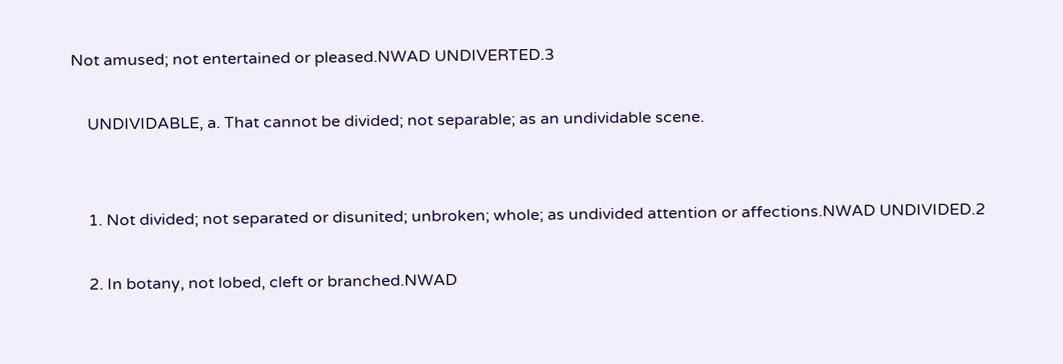Not amused; not entertained or pleased.NWAD UNDIVERTED.3

    UNDIVIDABLE, a. That cannot be divided; not separable; as an undividable scene.


    1. Not divided; not separated or disunited; unbroken; whole; as undivided attention or affections.NWAD UNDIVIDED.2

    2. In botany, not lobed, cleft or branched.NWAD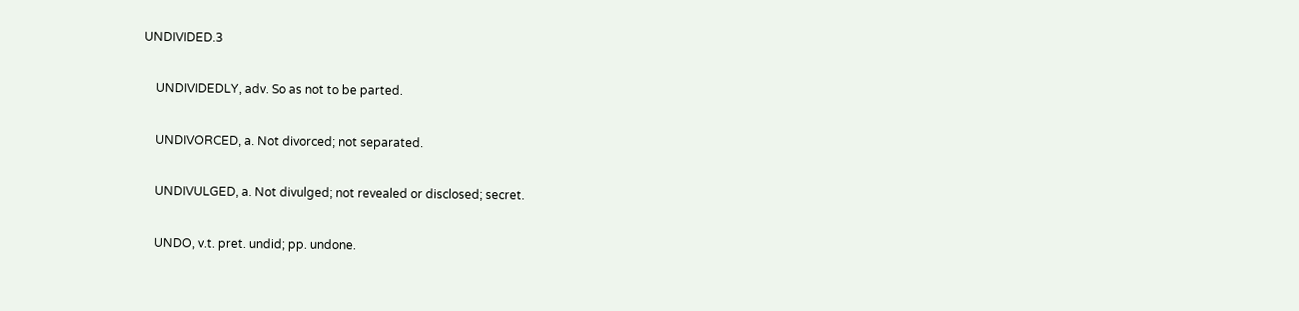UNDIVIDED.3

    UNDIVIDEDLY, adv. So as not to be parted.

    UNDIVORCED, a. Not divorced; not separated.

    UNDIVULGED, a. Not divulged; not revealed or disclosed; secret.

    UNDO, v.t. pret. undid; pp. undone.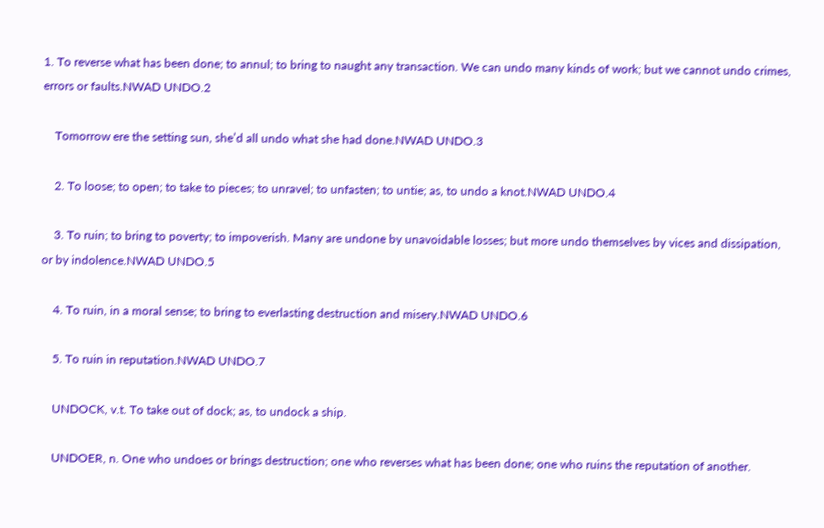1. To reverse what has been done; to annul; to bring to naught any transaction. We can undo many kinds of work; but we cannot undo crimes, errors or faults.NWAD UNDO.2

    Tomorrow ere the setting sun, she’d all undo what she had done.NWAD UNDO.3

    2. To loose; to open; to take to pieces; to unravel; to unfasten; to untie; as, to undo a knot.NWAD UNDO.4

    3. To ruin; to bring to poverty; to impoverish. Many are undone by unavoidable losses; but more undo themselves by vices and dissipation, or by indolence.NWAD UNDO.5

    4. To ruin, in a moral sense; to bring to everlasting destruction and misery.NWAD UNDO.6

    5. To ruin in reputation.NWAD UNDO.7

    UNDOCK, v.t. To take out of dock; as, to undock a ship.

    UNDOER, n. One who undoes or brings destruction; one who reverses what has been done; one who ruins the reputation of another.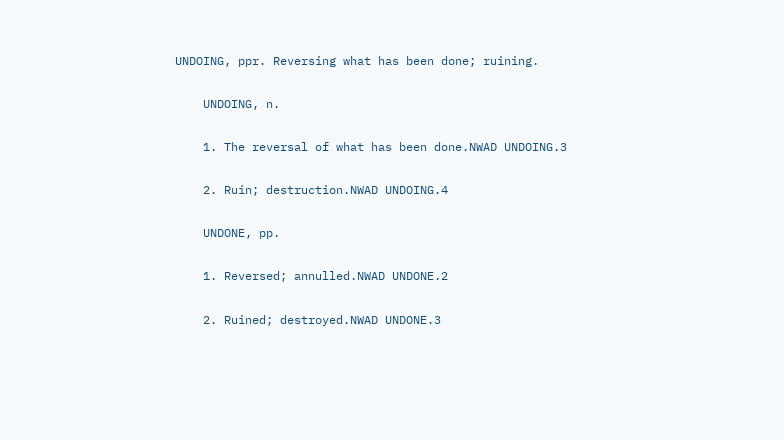UNDOING, ppr. Reversing what has been done; ruining.

    UNDOING, n.

    1. The reversal of what has been done.NWAD UNDOING.3

    2. Ruin; destruction.NWAD UNDOING.4

    UNDONE, pp.

    1. Reversed; annulled.NWAD UNDONE.2

    2. Ruined; destroyed.NWAD UNDONE.3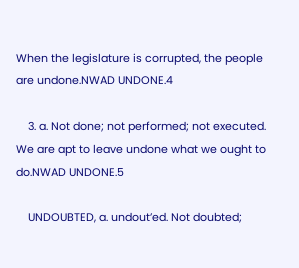When the legislature is corrupted, the people are undone.NWAD UNDONE.4

    3. a. Not done; not performed; not executed. We are apt to leave undone what we ought to do.NWAD UNDONE.5

    UNDOUBTED, a. undout’ed. Not doubted;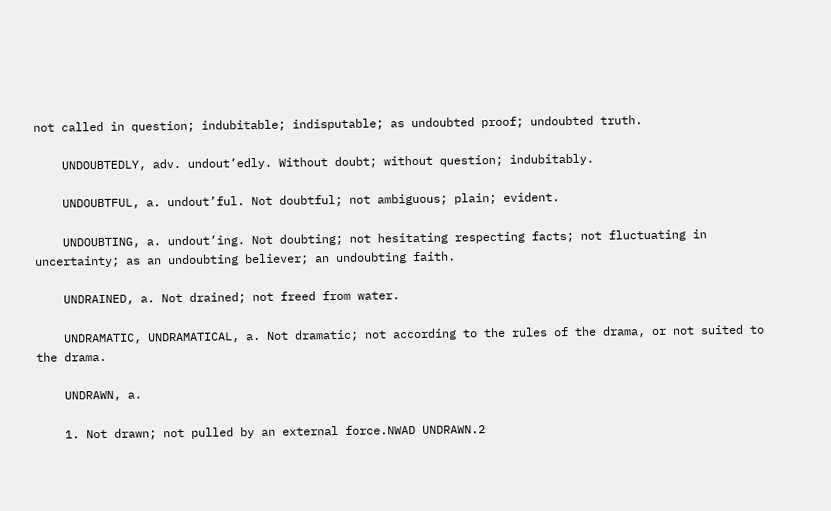not called in question; indubitable; indisputable; as undoubted proof; undoubted truth.

    UNDOUBTEDLY, adv. undout’edly. Without doubt; without question; indubitably.

    UNDOUBTFUL, a. undout’ful. Not doubtful; not ambiguous; plain; evident.

    UNDOUBTING, a. undout’ing. Not doubting; not hesitating respecting facts; not fluctuating in uncertainty; as an undoubting believer; an undoubting faith.

    UNDRAINED, a. Not drained; not freed from water.

    UNDRAMATIC, UNDRAMATICAL, a. Not dramatic; not according to the rules of the drama, or not suited to the drama.

    UNDRAWN, a.

    1. Not drawn; not pulled by an external force.NWAD UNDRAWN.2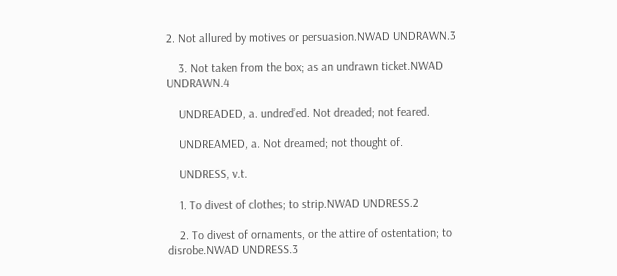2. Not allured by motives or persuasion.NWAD UNDRAWN.3

    3. Not taken from the box; as an undrawn ticket.NWAD UNDRAWN.4

    UNDREADED, a. undred’ed. Not dreaded; not feared.

    UNDREAMED, a. Not dreamed; not thought of.

    UNDRESS, v.t.

    1. To divest of clothes; to strip.NWAD UNDRESS.2

    2. To divest of ornaments, or the attire of ostentation; to disrobe.NWAD UNDRESS.3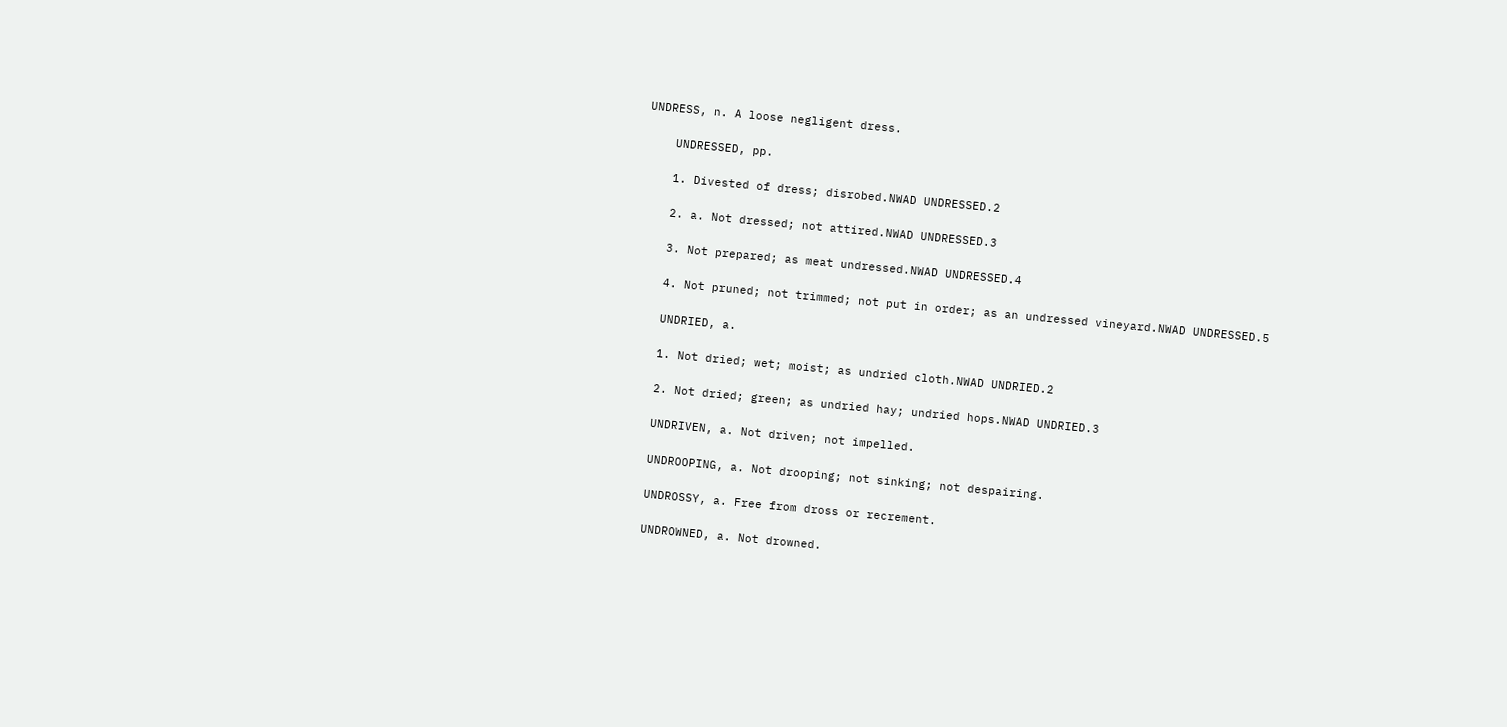UNDRESS, n. A loose negligent dress.

    UNDRESSED, pp.

    1. Divested of dress; disrobed.NWAD UNDRESSED.2

    2. a. Not dressed; not attired.NWAD UNDRESSED.3

    3. Not prepared; as meat undressed.NWAD UNDRESSED.4

    4. Not pruned; not trimmed; not put in order; as an undressed vineyard.NWAD UNDRESSED.5

    UNDRIED, a.

    1. Not dried; wet; moist; as undried cloth.NWAD UNDRIED.2

    2. Not dried; green; as undried hay; undried hops.NWAD UNDRIED.3

    UNDRIVEN, a. Not driven; not impelled.

    UNDROOPING, a. Not drooping; not sinking; not despairing.

    UNDROSSY, a. Free from dross or recrement.

    UNDROWNED, a. Not drowned.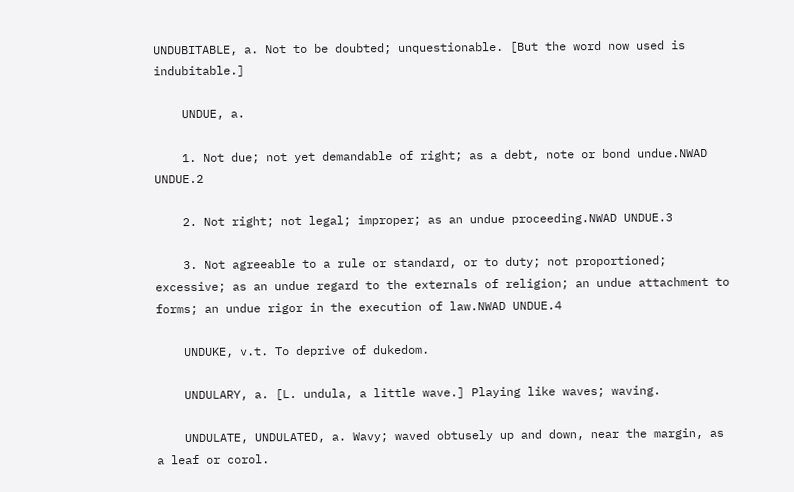UNDUBITABLE, a. Not to be doubted; unquestionable. [But the word now used is indubitable.]

    UNDUE, a.

    1. Not due; not yet demandable of right; as a debt, note or bond undue.NWAD UNDUE.2

    2. Not right; not legal; improper; as an undue proceeding.NWAD UNDUE.3

    3. Not agreeable to a rule or standard, or to duty; not proportioned; excessive; as an undue regard to the externals of religion; an undue attachment to forms; an undue rigor in the execution of law.NWAD UNDUE.4

    UNDUKE, v.t. To deprive of dukedom.

    UNDULARY, a. [L. undula, a little wave.] Playing like waves; waving.

    UNDULATE, UNDULATED, a. Wavy; waved obtusely up and down, near the margin, as a leaf or corol.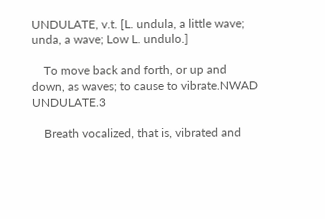UNDULATE, v.t. [L. undula, a little wave; unda, a wave; Low L. undulo.]

    To move back and forth, or up and down, as waves; to cause to vibrate.NWAD UNDULATE.3

    Breath vocalized, that is, vibrated and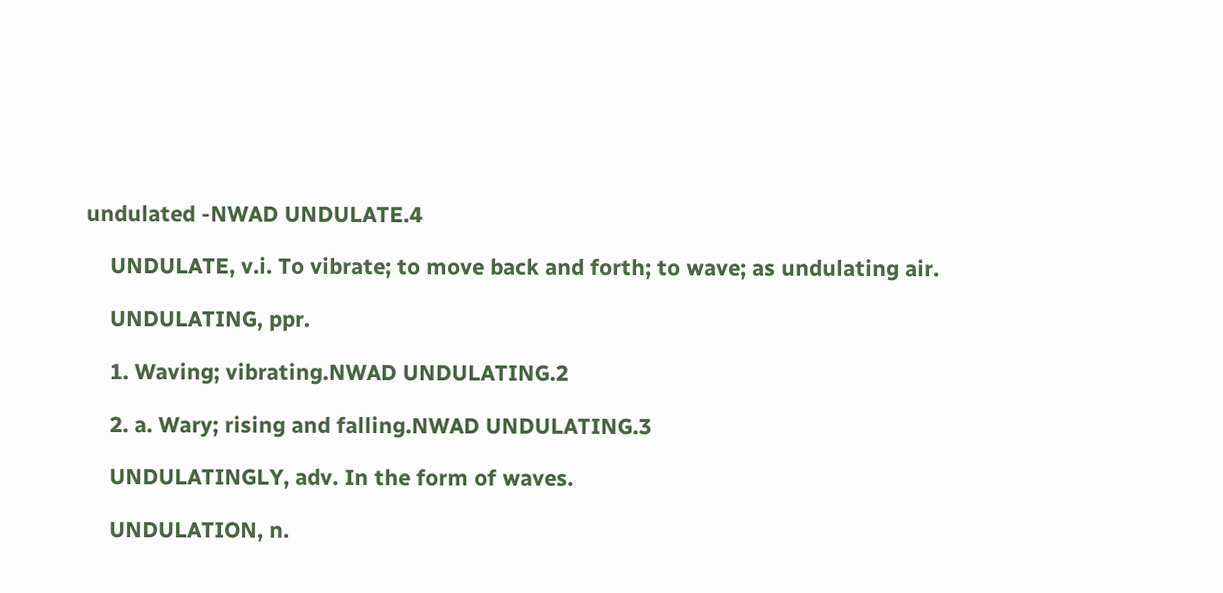undulated -NWAD UNDULATE.4

    UNDULATE, v.i. To vibrate; to move back and forth; to wave; as undulating air.

    UNDULATING, ppr.

    1. Waving; vibrating.NWAD UNDULATING.2

    2. a. Wary; rising and falling.NWAD UNDULATING.3

    UNDULATINGLY, adv. In the form of waves.

    UNDULATION, n.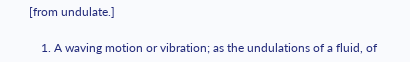[from undulate.]

    1. A waving motion or vibration; as the undulations of a fluid, of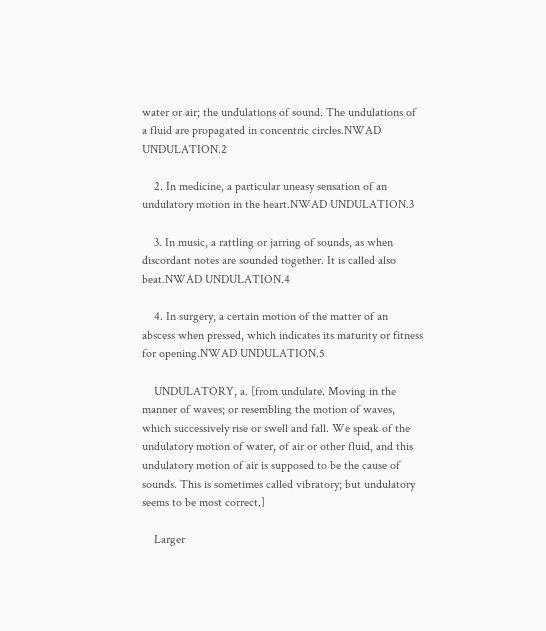water or air; the undulations of sound. The undulations of a fluid are propagated in concentric circles.NWAD UNDULATION.2

    2. In medicine, a particular uneasy sensation of an undulatory motion in the heart.NWAD UNDULATION.3

    3. In music, a rattling or jarring of sounds, as when discordant notes are sounded together. It is called also beat.NWAD UNDULATION.4

    4. In surgery, a certain motion of the matter of an abscess when pressed, which indicates its maturity or fitness for opening.NWAD UNDULATION.5

    UNDULATORY, a. [from undulate. Moving in the manner of waves; or resembling the motion of waves, which successively rise or swell and fall. We speak of the undulatory motion of water, of air or other fluid, and this undulatory motion of air is supposed to be the cause of sounds. This is sometimes called vibratory; but undulatory seems to be most correct.]

    Larger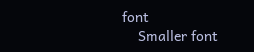font
    Smaller font